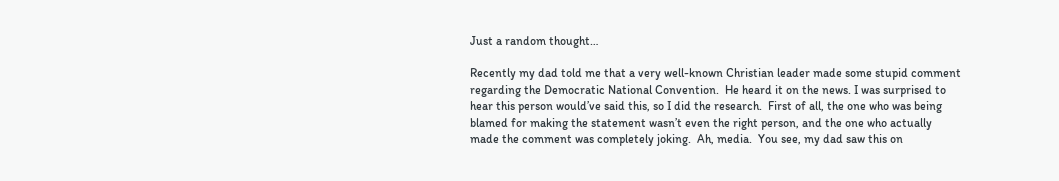Just a random thought…

Recently my dad told me that a very well-known Christian leader made some stupid comment regarding the Democratic National Convention.  He heard it on the news. I was surprised to hear this person would’ve said this, so I did the research.  First of all, the one who was being blamed for making the statement wasn’t even the right person, and the one who actually made the comment was completely joking.  Ah, media.  You see, my dad saw this on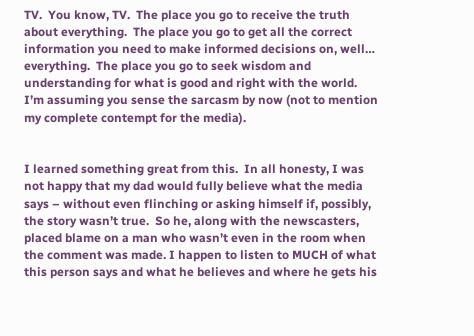TV.  You know, TV.  The place you go to receive the truth about everything.  The place you go to get all the correct information you need to make informed decisions on, well… everything.  The place you go to seek wisdom and understanding for what is good and right with the world.  I’m assuming you sense the sarcasm by now (not to mention my complete contempt for the media).


I learned something great from this.  In all honesty, I was not happy that my dad would fully believe what the media says – without even flinching or asking himself if, possibly, the story wasn’t true.  So he, along with the newscasters, placed blame on a man who wasn’t even in the room when the comment was made. I happen to listen to MUCH of what this person says and what he believes and where he gets his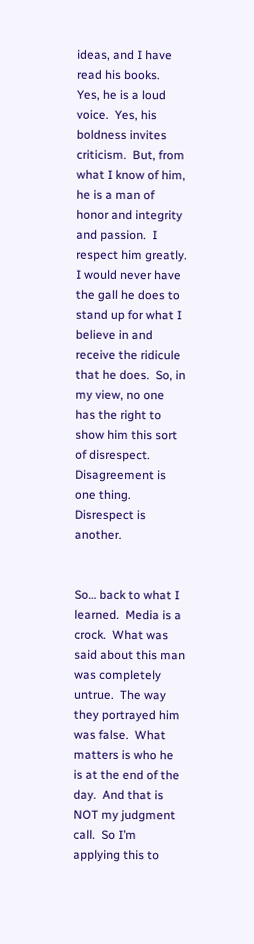ideas, and I have read his books.  Yes, he is a loud voice.  Yes, his boldness invites criticism.  But, from what I know of him, he is a man of honor and integrity and passion.  I respect him greatly.  I would never have the gall he does to stand up for what I believe in and receive the ridicule that he does.  So, in my view, no one has the right to show him this sort of disrespect.  Disagreement is one thing. Disrespect is another.


So… back to what I learned.  Media is a crock.  What was said about this man was completely untrue.  The way they portrayed him was false.  What matters is who he is at the end of the day.  And that is NOT my judgment call.  So I’m applying this to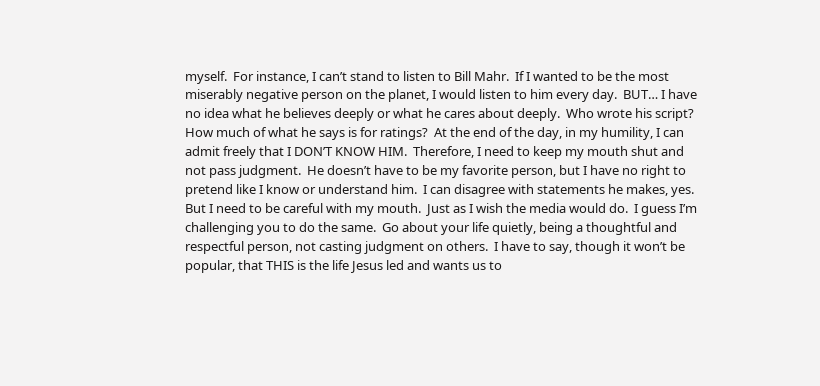myself.  For instance, I can’t stand to listen to Bill Mahr.  If I wanted to be the most miserably negative person on the planet, I would listen to him every day.  BUT… I have no idea what he believes deeply or what he cares about deeply.  Who wrote his script?  How much of what he says is for ratings?  At the end of the day, in my humility, I can admit freely that I DON’T KNOW HIM.  Therefore, I need to keep my mouth shut and not pass judgment.  He doesn’t have to be my favorite person, but I have no right to pretend like I know or understand him.  I can disagree with statements he makes, yes.  But I need to be careful with my mouth.  Just as I wish the media would do.  I guess I’m challenging you to do the same.  Go about your life quietly, being a thoughtful and respectful person, not casting judgment on others.  I have to say, though it won’t be popular, that THIS is the life Jesus led and wants us to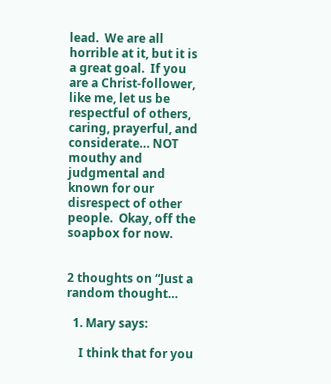lead.  We are all horrible at it, but it is a great goal.  If you are a Christ-follower, like me, let us be respectful of others, caring, prayerful, and considerate… NOT mouthy and judgmental and known for our disrespect of other people.  Okay, off the soapbox for now.


2 thoughts on “Just a random thought…

  1. Mary says:

    I think that for you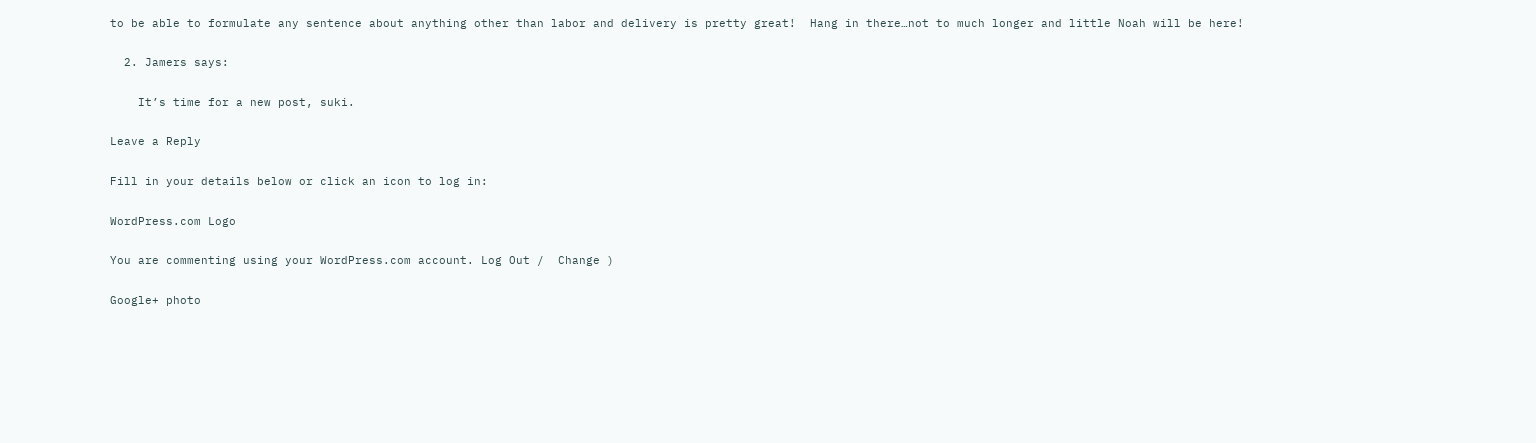to be able to formulate any sentence about anything other than labor and delivery is pretty great!  Hang in there…not to much longer and little Noah will be here!

  2. Jamers says:

    It’s time for a new post, suki.

Leave a Reply

Fill in your details below or click an icon to log in:

WordPress.com Logo

You are commenting using your WordPress.com account. Log Out /  Change )

Google+ photo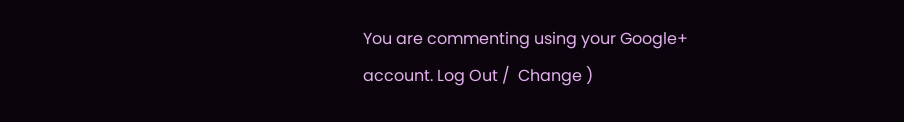You are commenting using your Google+ account. Log Out /  Change )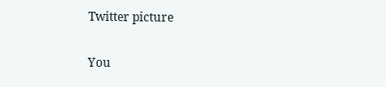Twitter picture

You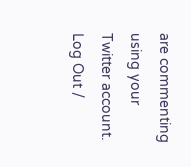are commenting using your Twitter account. Log Out /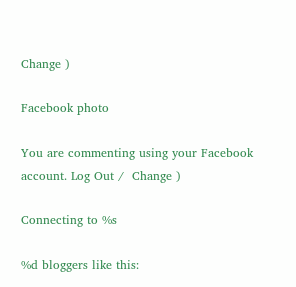Change )

Facebook photo

You are commenting using your Facebook account. Log Out /  Change )

Connecting to %s

%d bloggers like this: